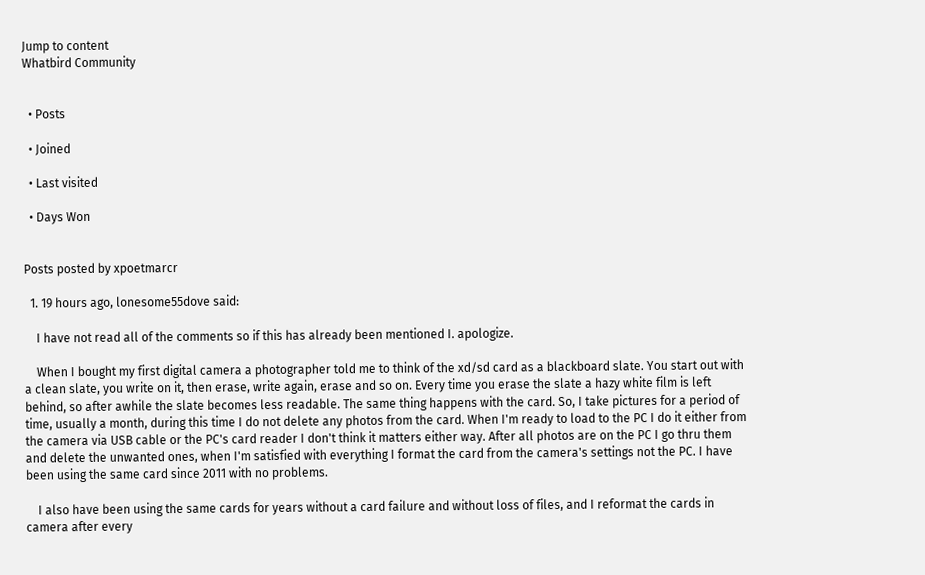Jump to content
Whatbird Community


  • Posts

  • Joined

  • Last visited

  • Days Won


Posts posted by xpoetmarcr

  1. 19 hours ago, lonesome55dove said:

    I have not read all of the comments so if this has already been mentioned I. apologize.

    When I bought my first digital camera a photographer told me to think of the xd/sd card as a blackboard slate. You start out with a clean slate, you write on it, then erase, write again, erase and so on. Every time you erase the slate a hazy white film is left behind, so after awhile the slate becomes less readable. The same thing happens with the card. So, I take pictures for a period of time, usually a month, during this time I do not delete any photos from the card. When I'm ready to load to the PC I do it either from the camera via USB cable or the PC's card reader I don't think it matters either way. After all photos are on the PC I go thru them and delete the unwanted ones, when I'm satisfied with everything I format the card from the camera's settings not the PC. I have been using the same card since 2011 with no problems.

    I also have been using the same cards for years without a card failure and without loss of files, and I reformat the cards in camera after every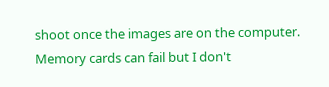shoot once the images are on the computer.  Memory cards can fail but I don't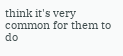think it's very common for them to do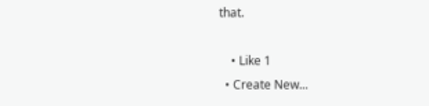that.

    • Like 1
  • Create New...